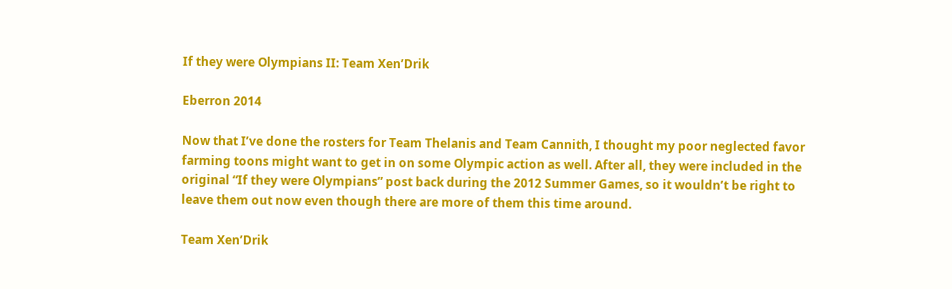If they were Olympians II: Team Xen’Drik

Eberron 2014

Now that I’ve done the rosters for Team Thelanis and Team Cannith, I thought my poor neglected favor farming toons might want to get in on some Olympic action as well. After all, they were included in the original “If they were Olympians” post back during the 2012 Summer Games, so it wouldn’t be right to leave them out now even though there are more of them this time around.

Team Xen’Drik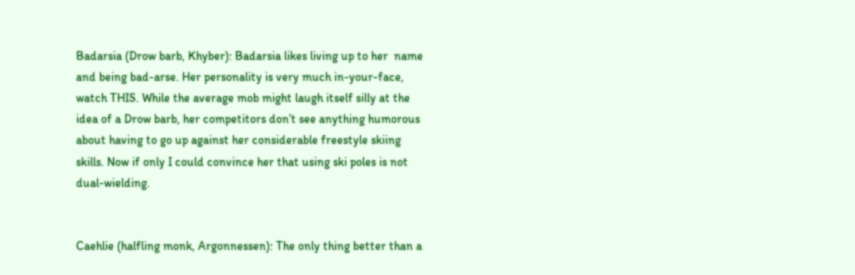Badarsia (Drow barb, Khyber): Badarsia likes living up to her  name and being bad-arse. Her personality is very much in-your-face, watch THIS. While the average mob might laugh itself silly at the idea of a Drow barb, her competitors don’t see anything humorous about having to go up against her considerable freestyle skiing skills. Now if only I could convince her that using ski poles is not dual-wielding.


Caehlie (halfling monk, Argonnessen): The only thing better than a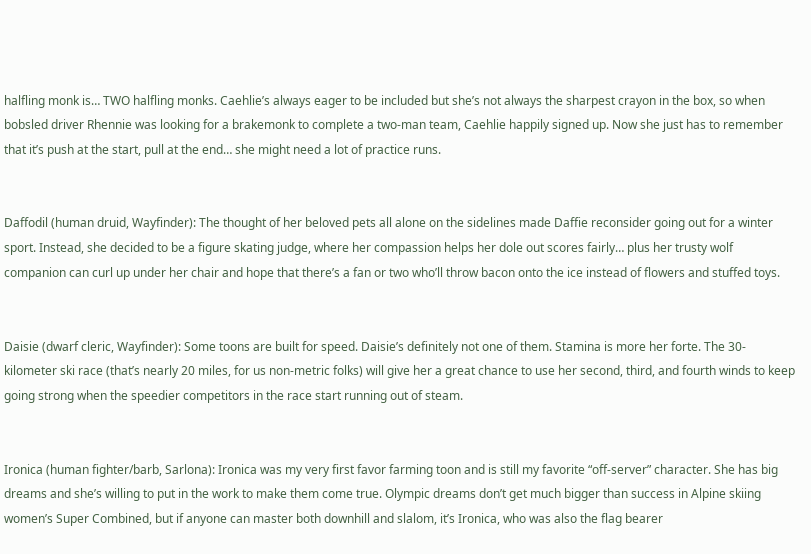halfling monk is… TWO halfling monks. Caehlie’s always eager to be included but she’s not always the sharpest crayon in the box, so when bobsled driver Rhennie was looking for a brakemonk to complete a two-man team, Caehlie happily signed up. Now she just has to remember that it’s push at the start, pull at the end… she might need a lot of practice runs.


Daffodil (human druid, Wayfinder): The thought of her beloved pets all alone on the sidelines made Daffie reconsider going out for a winter sport. Instead, she decided to be a figure skating judge, where her compassion helps her dole out scores fairly… plus her trusty wolf companion can curl up under her chair and hope that there’s a fan or two who’ll throw bacon onto the ice instead of flowers and stuffed toys.


Daisie (dwarf cleric, Wayfinder): Some toons are built for speed. Daisie’s definitely not one of them. Stamina is more her forte. The 30-kilometer ski race (that’s nearly 20 miles, for us non-metric folks) will give her a great chance to use her second, third, and fourth winds to keep going strong when the speedier competitors in the race start running out of steam.


Ironica (human fighter/barb, Sarlona): Ironica was my very first favor farming toon and is still my favorite “off-server” character. She has big dreams and she’s willing to put in the work to make them come true. Olympic dreams don’t get much bigger than success in Alpine skiing women’s Super Combined, but if anyone can master both downhill and slalom, it’s Ironica, who was also the flag bearer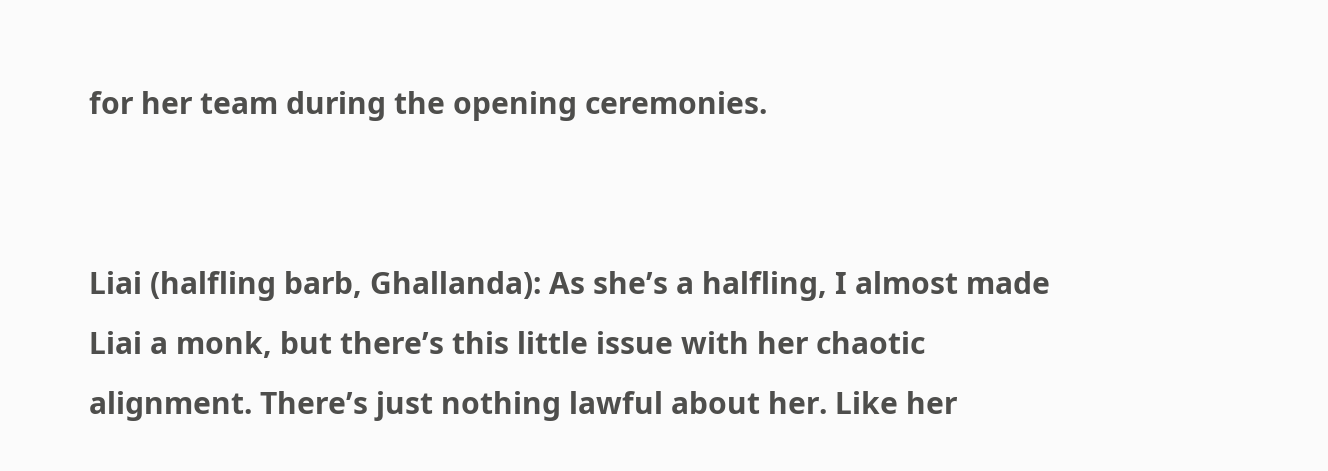for her team during the opening ceremonies.


Liai (halfling barb, Ghallanda): As she’s a halfling, I almost made Liai a monk, but there’s this little issue with her chaotic alignment. There’s just nothing lawful about her. Like her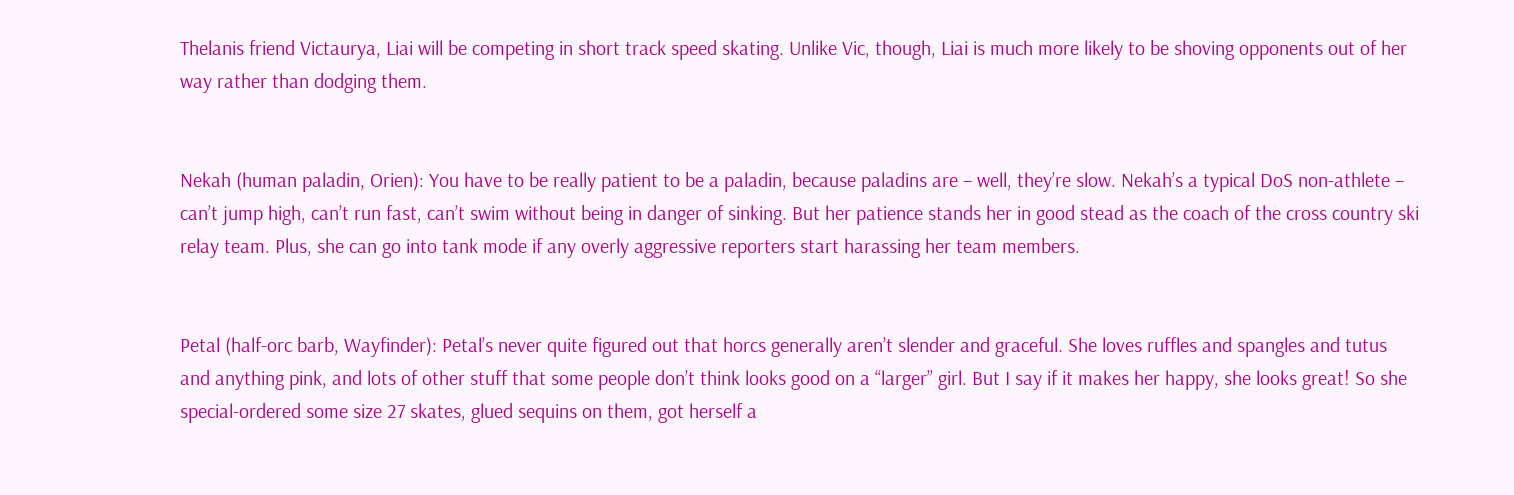Thelanis friend Victaurya, Liai will be competing in short track speed skating. Unlike Vic, though, Liai is much more likely to be shoving opponents out of her way rather than dodging them.


Nekah (human paladin, Orien): You have to be really patient to be a paladin, because paladins are – well, they’re slow. Nekah’s a typical DoS non-athlete – can’t jump high, can’t run fast, can’t swim without being in danger of sinking. But her patience stands her in good stead as the coach of the cross country ski relay team. Plus, she can go into tank mode if any overly aggressive reporters start harassing her team members.


Petal (half-orc barb, Wayfinder): Petal’s never quite figured out that horcs generally aren’t slender and graceful. She loves ruffles and spangles and tutus and anything pink, and lots of other stuff that some people don’t think looks good on a “larger” girl. But I say if it makes her happy, she looks great! So she special-ordered some size 27 skates, glued sequins on them, got herself a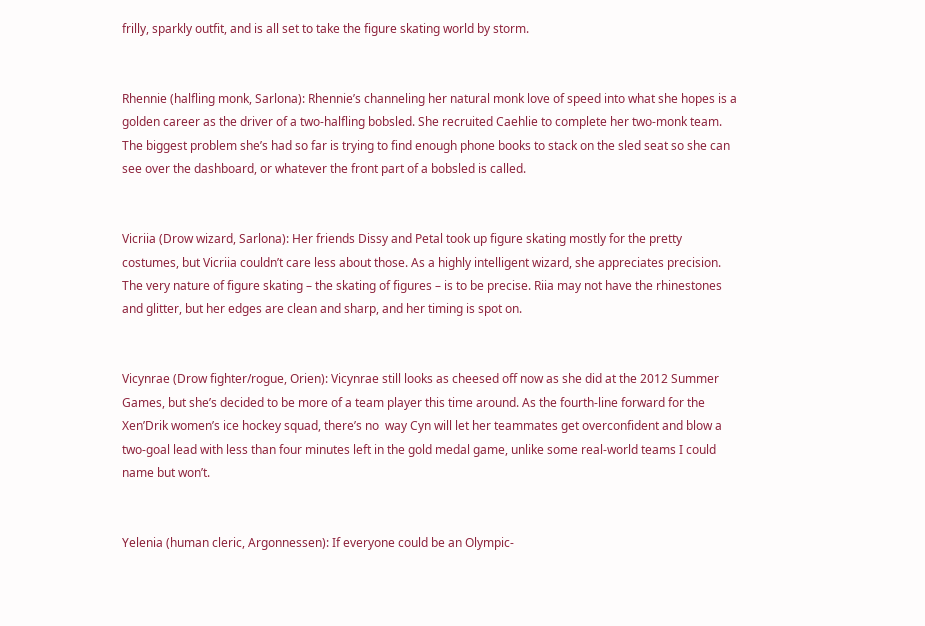frilly, sparkly outfit, and is all set to take the figure skating world by storm.


Rhennie (halfling monk, Sarlona): Rhennie’s channeling her natural monk love of speed into what she hopes is a golden career as the driver of a two-halfling bobsled. She recruited Caehlie to complete her two-monk team. The biggest problem she’s had so far is trying to find enough phone books to stack on the sled seat so she can see over the dashboard, or whatever the front part of a bobsled is called.


Vicriia (Drow wizard, Sarlona): Her friends Dissy and Petal took up figure skating mostly for the pretty costumes, but Vicriia couldn’t care less about those. As a highly intelligent wizard, she appreciates precision. The very nature of figure skating – the skating of figures – is to be precise. Riia may not have the rhinestones and glitter, but her edges are clean and sharp, and her timing is spot on.


Vicynrae (Drow fighter/rogue, Orien): Vicynrae still looks as cheesed off now as she did at the 2012 Summer Games, but she’s decided to be more of a team player this time around. As the fourth-line forward for the Xen’Drik women’s ice hockey squad, there’s no  way Cyn will let her teammates get overconfident and blow a two-goal lead with less than four minutes left in the gold medal game, unlike some real-world teams I could name but won’t.


Yelenia (human cleric, Argonnessen): If everyone could be an Olympic-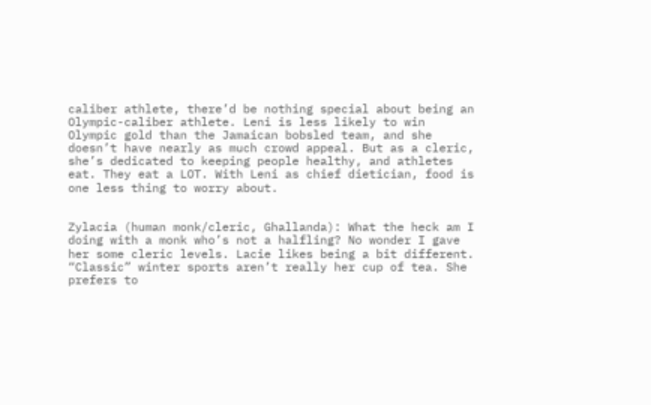caliber athlete, there’d be nothing special about being an Olympic-caliber athlete. Leni is less likely to win Olympic gold than the Jamaican bobsled team, and she doesn’t have nearly as much crowd appeal. But as a cleric, she’s dedicated to keeping people healthy, and athletes eat. They eat a LOT. With Leni as chief dietician, food is one less thing to worry about.


Zylacia (human monk/cleric, Ghallanda): What the heck am I doing with a monk who’s not a halfling? No wonder I gave her some cleric levels. Lacie likes being a bit different. “Classic” winter sports aren’t really her cup of tea. She prefers to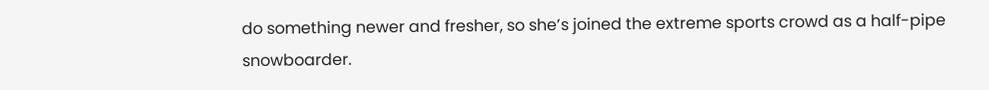do something newer and fresher, so she’s joined the extreme sports crowd as a half-pipe snowboarder.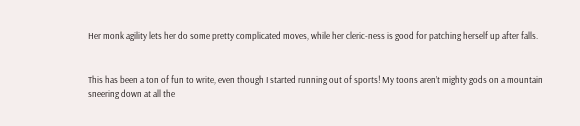Her monk agility lets her do some pretty complicated moves, while her cleric-ness is good for patching herself up after falls.


This has been a ton of fun to write, even though I started running out of sports! My toons aren’t mighty gods on a mountain sneering down at all the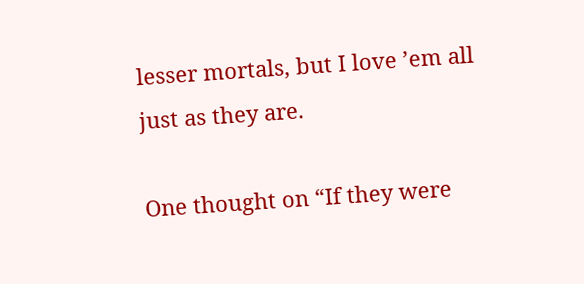lesser mortals, but I love ’em all just as they are.

One thought on “If they were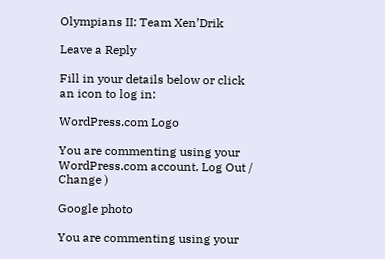Olympians II: Team Xen’Drik

Leave a Reply

Fill in your details below or click an icon to log in:

WordPress.com Logo

You are commenting using your WordPress.com account. Log Out /  Change )

Google photo

You are commenting using your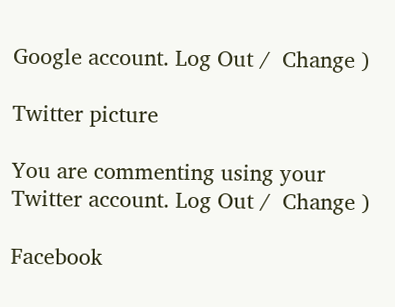Google account. Log Out /  Change )

Twitter picture

You are commenting using your Twitter account. Log Out /  Change )

Facebook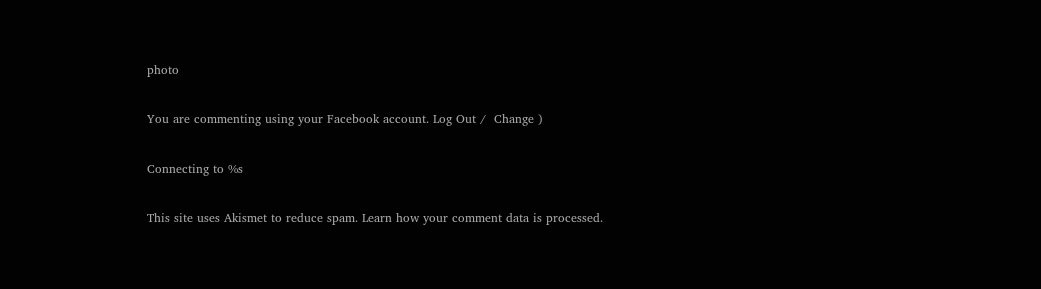photo

You are commenting using your Facebook account. Log Out /  Change )

Connecting to %s

This site uses Akismet to reduce spam. Learn how your comment data is processed.